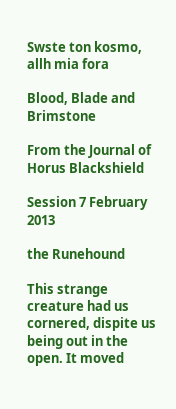Swste ton kosmo, allh mia fora

Blood, Blade and Brimstone

From the Journal of Horus Blackshield

Session 7 February 2013

the Runehound

This strange creature had us cornered, dispite us being out in the open. It moved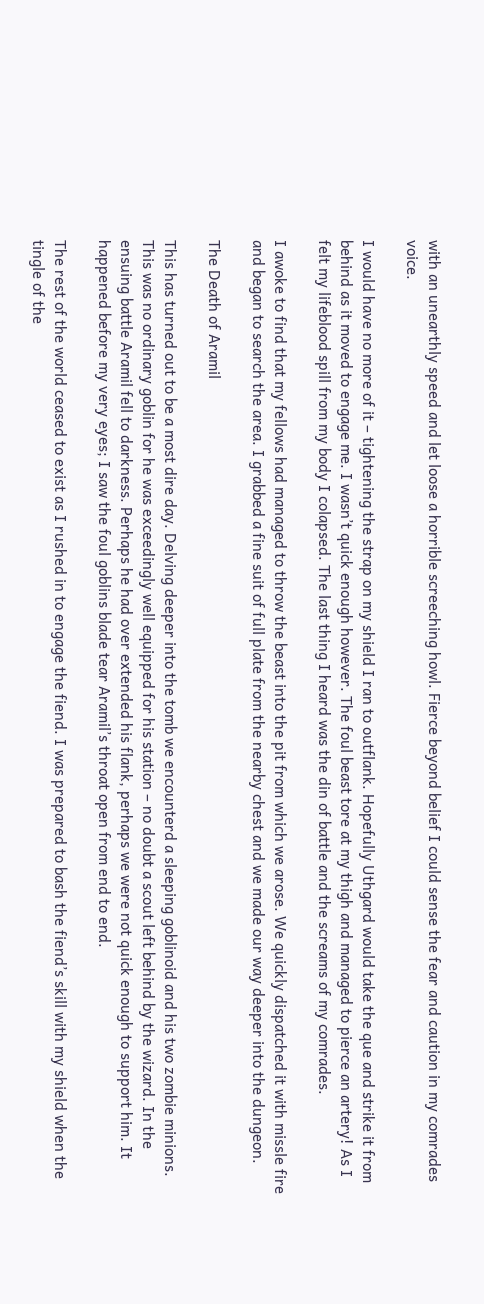with an unearthly speed and let loose a horrible screeching howl. Fierce beyond belief I could sense the fear and caution in my comrades voice.

I would have no more of it – tightening the strap on my shield I ran to outflank. Hopefully Uthgard would take the que and strike it from behind as it moved to engage me. I wasn’t quick enough however. The foul beast tore at my thigh and managed to pierce an artery! As I felt my lifeblood spill from my body I colapsed. The last thing I heard was the din of battle and the screams of my comrades.

I awoke to find that my fellows had managed to throw the beast into the pit from which we arose. We quickly dispatched it with missle fire and began to search the area. I grabbed a fine suit of full plate from the nearby chest and we made our way deeper into the dungeon.

The Death of Aramil

This has turned out to be a most dire day. Delving deeper into the tomb we encounterd a sleeping goblinoid and his two zombie minions. This was no ordinary goblin for he was exceedingly well equipped for his station – no doubt a scout left behind by the wizard. In the ensuing battle Aramil fell to darkness. Perhaps he had over extended his flank, perhaps we were not quick enough to support him. It happened before my very eyes; I saw the foul goblins blade tear Aramil’s throat open from end to end.

The rest of the world ceased to exist as I rushed in to engage the fiend. I was prepared to bash the fiend’s skill with my shield when the tingle of the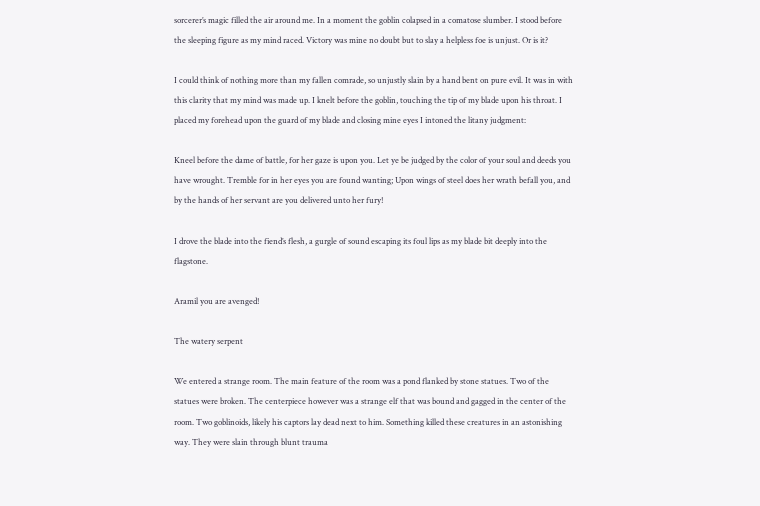sorcerer’s magic filled the air around me. In a moment the goblin colapsed in a comatose slumber. I stood before the sleeping figure as my mind raced. Victory was mine no doubt but to slay a helpless foe is unjust. Or is it?

I could think of nothing more than my fallen comrade, so unjustly slain by a hand bent on pure evil. It was in with this clarity that my mind was made up. I knelt before the goblin, touching the tip of my blade upon his throat. I placed my forehead upon the guard of my blade and closing mine eyes I intoned the litany judgment:

Kneel before the dame of battle, for her gaze is upon you. Let ye be judged by the color of your soul and deeds you have wrought. Tremble for in her eyes you are found wanting; Upon wings of steel does her wrath befall you, and by the hands of her servant are you delivered unto her fury!

I drove the blade into the fiend’s flesh, a gurgle of sound escaping its foul lips as my blade bit deeply into the flagstone.

Aramil you are avenged!

The watery serpent

We entered a strange room. The main feature of the room was a pond flanked by stone statues. Two of the statues were broken. The centerpiece however was a strange elf that was bound and gagged in the center of the room. Two goblinoids, likely his captors lay dead next to him. Something killed these creatures in an astonishing way. They were slain through blunt trauma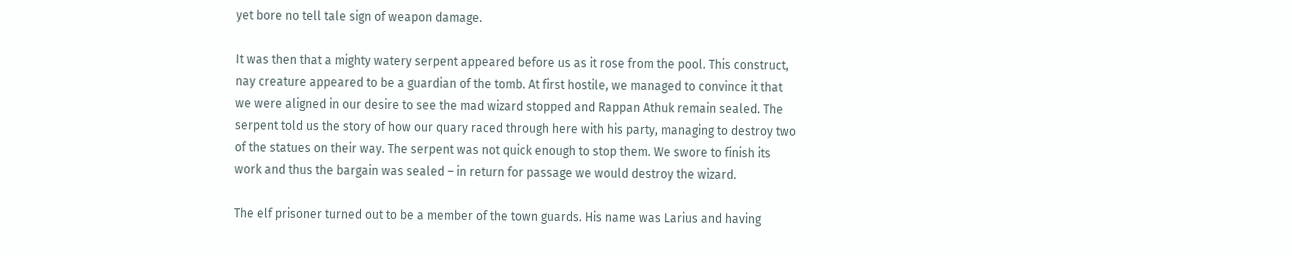yet bore no tell tale sign of weapon damage.

It was then that a mighty watery serpent appeared before us as it rose from the pool. This construct, nay creature appeared to be a guardian of the tomb. At first hostile, we managed to convince it that we were aligned in our desire to see the mad wizard stopped and Rappan Athuk remain sealed. The serpent told us the story of how our quary raced through here with his party, managing to destroy two of the statues on their way. The serpent was not quick enough to stop them. We swore to finish its work and thus the bargain was sealed – in return for passage we would destroy the wizard.

The elf prisoner turned out to be a member of the town guards. His name was Larius and having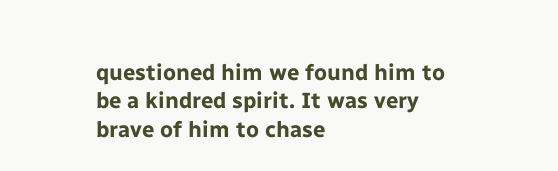questioned him we found him to be a kindred spirit. It was very brave of him to chase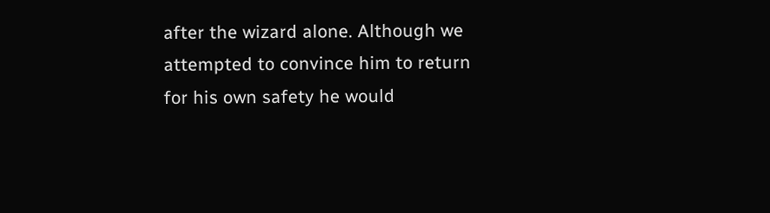after the wizard alone. Although we attempted to convince him to return for his own safety he would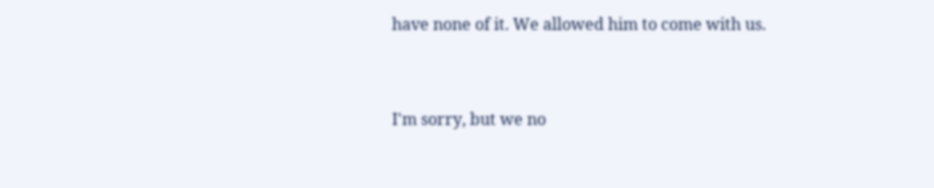have none of it. We allowed him to come with us.



I'm sorry, but we no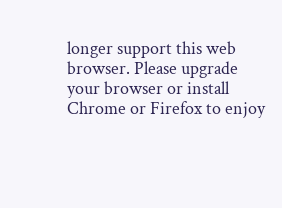longer support this web browser. Please upgrade your browser or install Chrome or Firefox to enjoy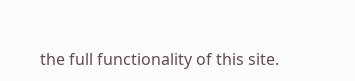the full functionality of this site.